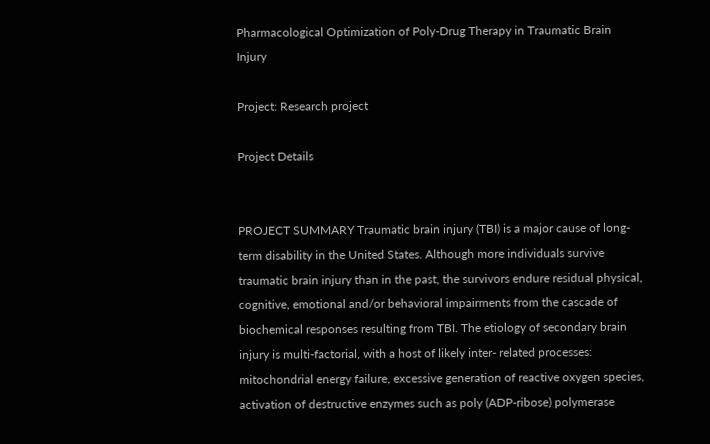Pharmacological Optimization of Poly-Drug Therapy in Traumatic Brain Injury

Project: Research project

Project Details


PROJECT SUMMARY Traumatic brain injury (TBI) is a major cause of long-term disability in the United States. Although more individuals survive traumatic brain injury than in the past, the survivors endure residual physical, cognitive, emotional and/or behavioral impairments from the cascade of biochemical responses resulting from TBI. The etiology of secondary brain injury is multi-factorial, with a host of likely inter- related processes: mitochondrial energy failure, excessive generation of reactive oxygen species, activation of destructive enzymes such as poly (ADP-ribose) polymerase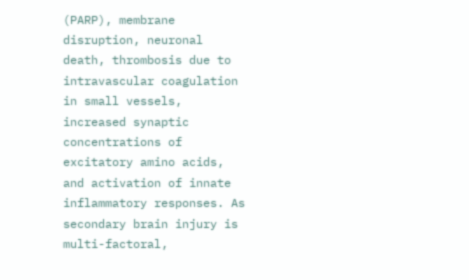(PARP), membrane disruption, neuronal death, thrombosis due to intravascular coagulation in small vessels, increased synaptic concentrations of excitatory amino acids, and activation of innate inflammatory responses. As secondary brain injury is multi-factoral,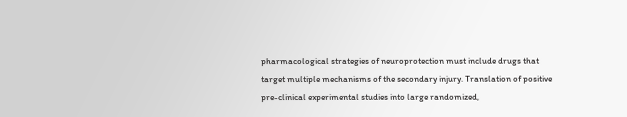pharmacological strategies of neuroprotection must include drugs that target multiple mechanisms of the secondary injury. Translation of positive pre-clinical experimental studies into large randomized,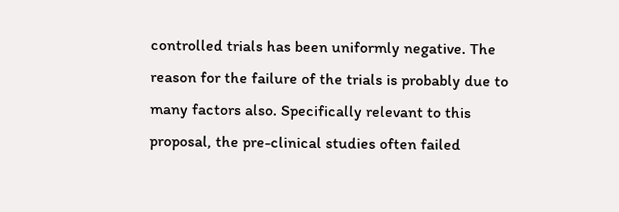controlled trials has been uniformly negative. The reason for the failure of the trials is probably due to many factors also. Specifically relevant to this proposal, the pre-clinical studies often failed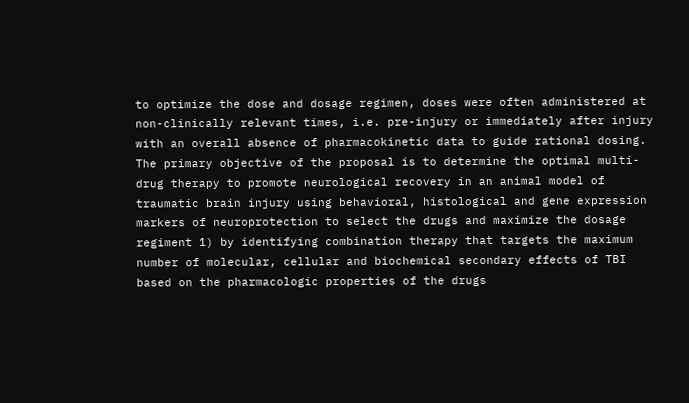to optimize the dose and dosage regimen, doses were often administered at non-clinically relevant times, i.e. pre-injury or immediately after injury with an overall absence of pharmacokinetic data to guide rational dosing. The primary objective of the proposal is to determine the optimal multi-drug therapy to promote neurological recovery in an animal model of traumatic brain injury using behavioral, histological and gene expression markers of neuroprotection to select the drugs and maximize the dosage regiment 1) by identifying combination therapy that targets the maximum number of molecular, cellular and biochemical secondary effects of TBI based on the pharmacologic properties of the drugs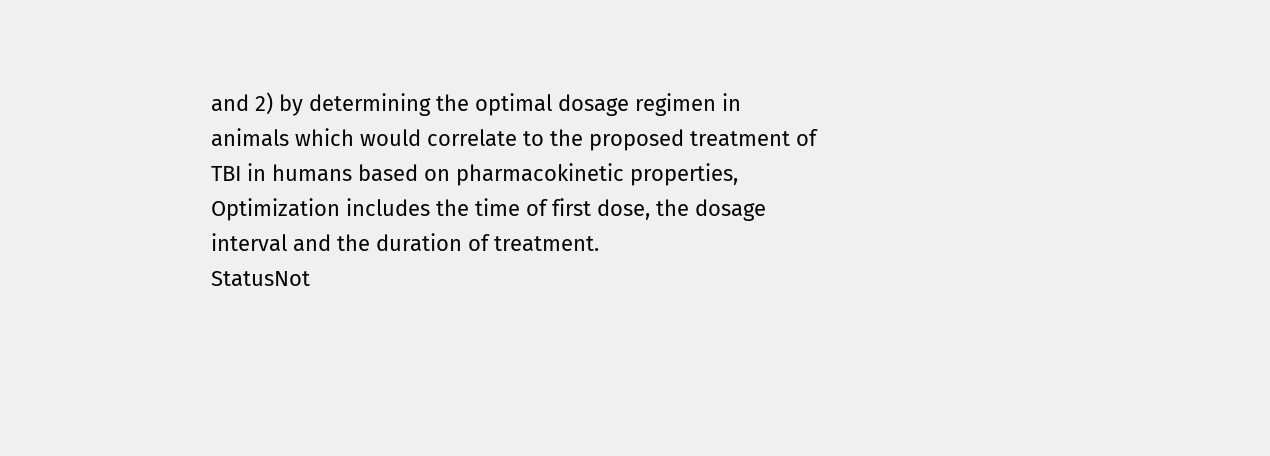and 2) by determining the optimal dosage regimen in animals which would correlate to the proposed treatment of TBI in humans based on pharmacokinetic properties, Optimization includes the time of first dose, the dosage interval and the duration of treatment.
StatusNot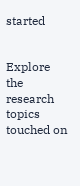started


Explore the research topics touched on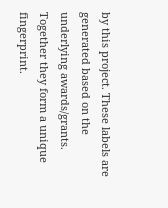by this project. These labels are generated based on the underlying awards/grants. Together they form a unique fingerprint.